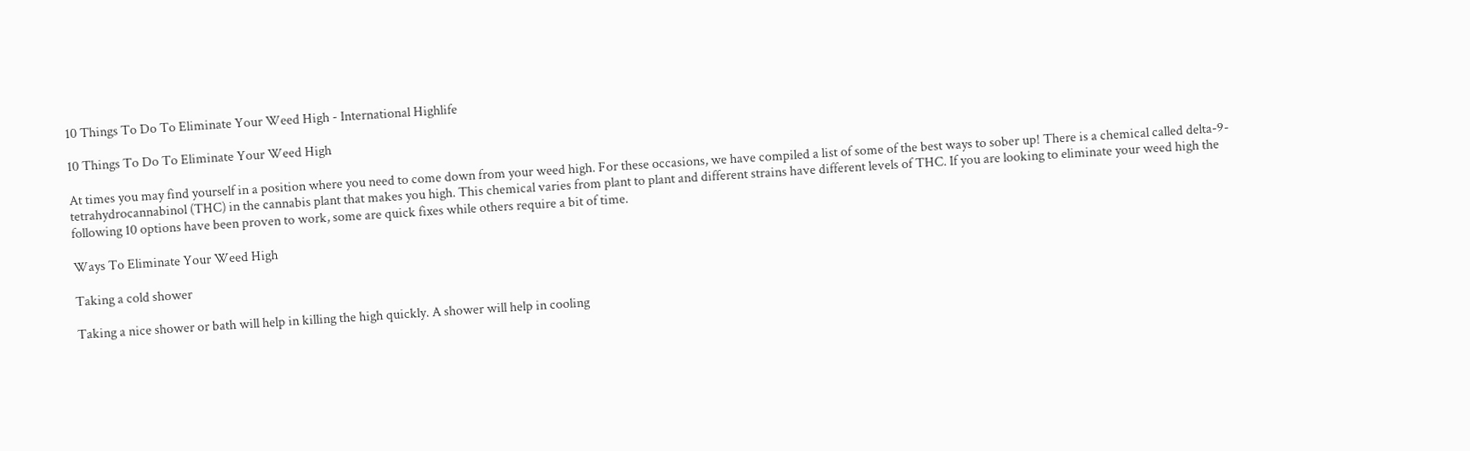10 Things To Do To Eliminate Your Weed High - International Highlife

10 Things To Do To Eliminate Your Weed High

At times you may find yourself in a position where you need to come down from your weed high. For these occasions, we have compiled a list of some of the best ways to sober up! There is a chemical called delta-9-tetrahydrocannabinol (THC) in the cannabis plant that makes you high. This chemical varies from plant to plant and different strains have different levels of THC. If you are looking to eliminate your weed high the following 10 options have been proven to work, some are quick fixes while others require a bit of time.

Ways To Eliminate Your Weed High

Taking a cold shower

Taking a nice shower or bath will help in killing the high quickly. A shower will help in cooling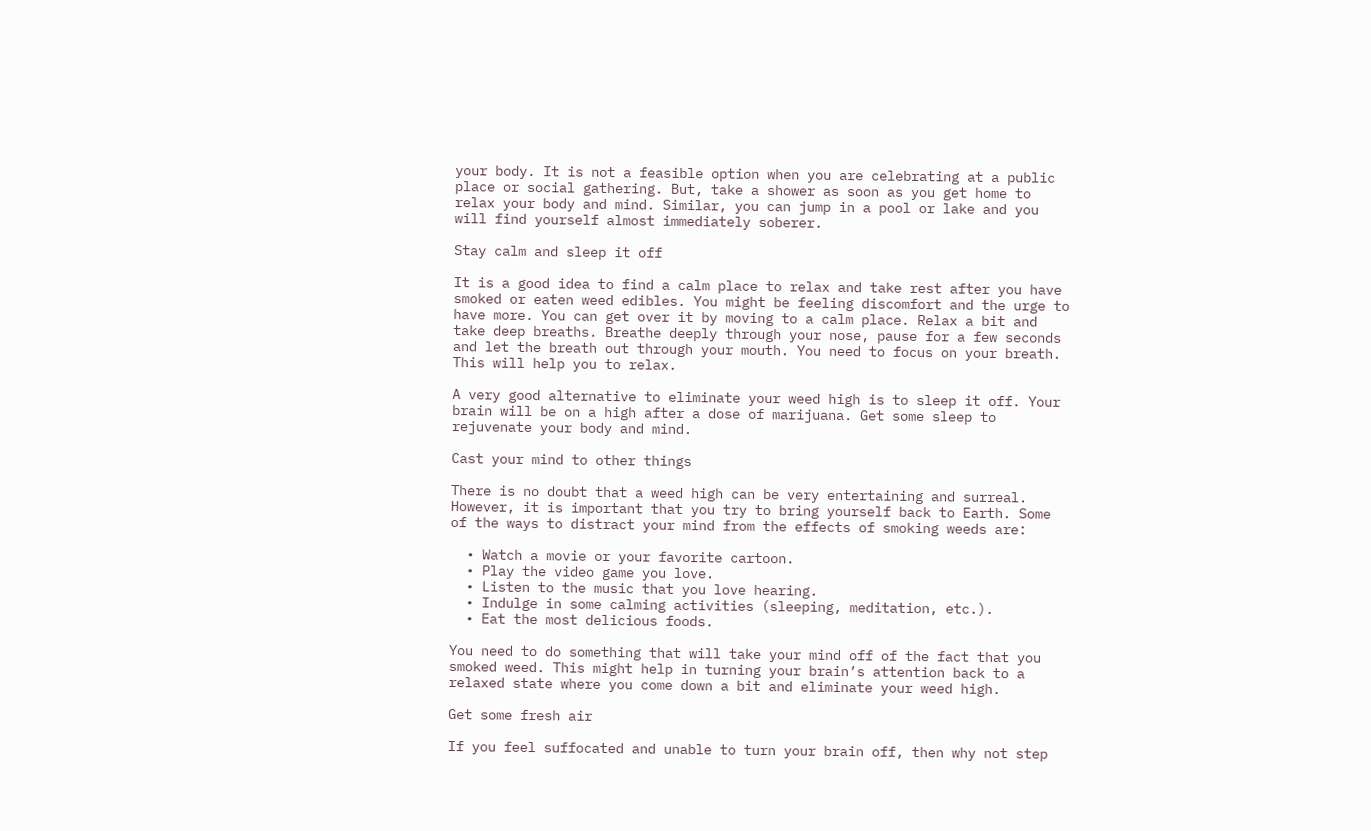your body. It is not a feasible option when you are celebrating at a public place or social gathering. But, take a shower as soon as you get home to relax your body and mind. Similar, you can jump in a pool or lake and you will find yourself almost immediately soberer.

Stay calm and sleep it off

It is a good idea to find a calm place to relax and take rest after you have smoked or eaten weed edibles. You might be feeling discomfort and the urge to have more. You can get over it by moving to a calm place. Relax a bit and take deep breaths. Breathe deeply through your nose, pause for a few seconds and let the breath out through your mouth. You need to focus on your breath. This will help you to relax.

A very good alternative to eliminate your weed high is to sleep it off. Your brain will be on a high after a dose of marijuana. Get some sleep to rejuvenate your body and mind.

Cast your mind to other things

There is no doubt that a weed high can be very entertaining and surreal. However, it is important that you try to bring yourself back to Earth. Some of the ways to distract your mind from the effects of smoking weeds are:

  • Watch a movie or your favorite cartoon.
  • Play the video game you love.
  • Listen to the music that you love hearing.
  • Indulge in some calming activities (sleeping, meditation, etc.).
  • Eat the most delicious foods.

You need to do something that will take your mind off of the fact that you smoked weed. This might help in turning your brain’s attention back to a relaxed state where you come down a bit and eliminate your weed high.

Get some fresh air

If you feel suffocated and unable to turn your brain off, then why not step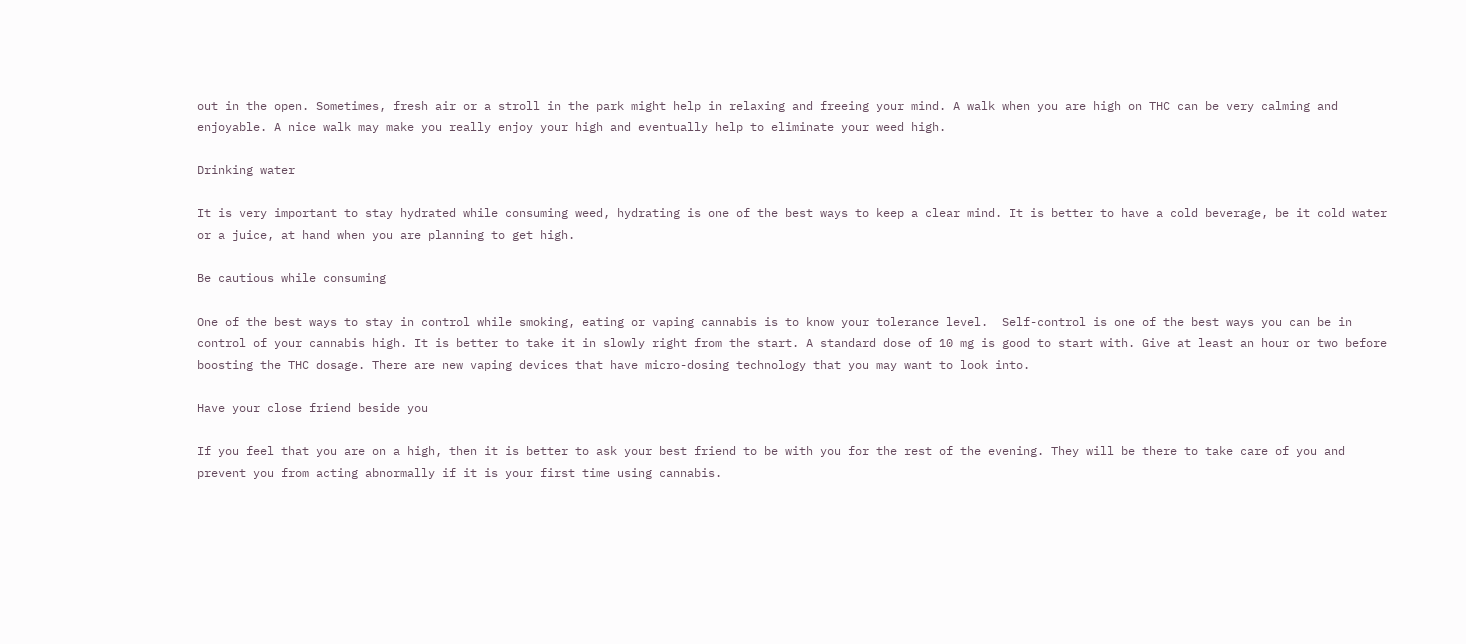out in the open. Sometimes, fresh air or a stroll in the park might help in relaxing and freeing your mind. A walk when you are high on THC can be very calming and enjoyable. A nice walk may make you really enjoy your high and eventually help to eliminate your weed high.

Drinking water

It is very important to stay hydrated while consuming weed, hydrating is one of the best ways to keep a clear mind. It is better to have a cold beverage, be it cold water or a juice, at hand when you are planning to get high.

Be cautious while consuming

One of the best ways to stay in control while smoking, eating or vaping cannabis is to know your tolerance level.  Self-control is one of the best ways you can be in control of your cannabis high. It is better to take it in slowly right from the start. A standard dose of 10 mg is good to start with. Give at least an hour or two before boosting the THC dosage. There are new vaping devices that have micro-dosing technology that you may want to look into.

Have your close friend beside you

If you feel that you are on a high, then it is better to ask your best friend to be with you for the rest of the evening. They will be there to take care of you and prevent you from acting abnormally if it is your first time using cannabis.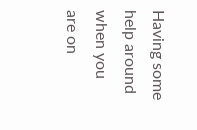Having some help around when you are on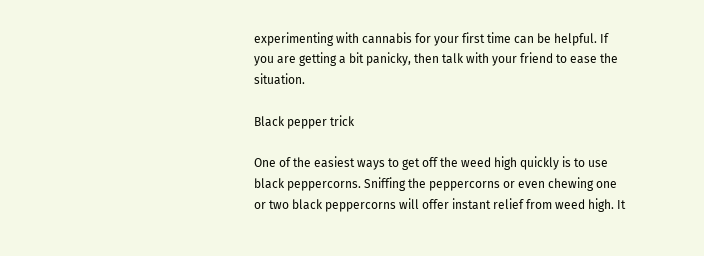experimenting with cannabis for your first time can be helpful. If you are getting a bit panicky, then talk with your friend to ease the situation.

Black pepper trick

One of the easiest ways to get off the weed high quickly is to use black peppercorns. Sniffing the peppercorns or even chewing one or two black peppercorns will offer instant relief from weed high. It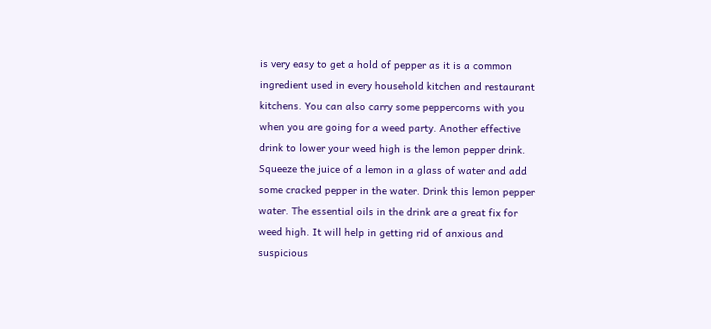is very easy to get a hold of pepper as it is a common ingredient used in every household kitchen and restaurant kitchens. You can also carry some peppercorns with you when you are going for a weed party. Another effective drink to lower your weed high is the lemon pepper drink. Squeeze the juice of a lemon in a glass of water and add some cracked pepper in the water. Drink this lemon pepper water. The essential oils in the drink are a great fix for weed high. It will help in getting rid of anxious and suspicious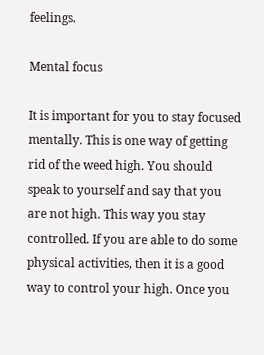feelings.

Mental focus

It is important for you to stay focused mentally. This is one way of getting rid of the weed high. You should speak to yourself and say that you are not high. This way you stay controlled. If you are able to do some physical activities, then it is a good way to control your high. Once you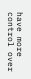have more control over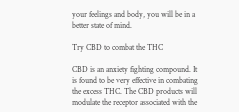your feelings and body, you will be in a better state of mind.

Try CBD to combat the THC

CBD is an anxiety fighting compound. It is found to be very effective in combating the excess THC. The CBD products will modulate the receptor associated with the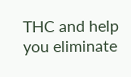THC and help you eliminate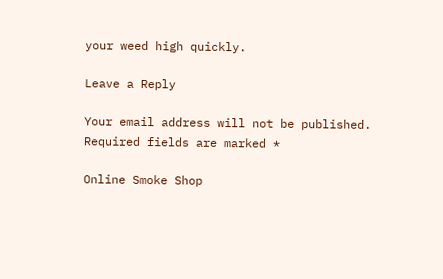your weed high quickly.

Leave a Reply

Your email address will not be published. Required fields are marked *

Online Smoke Shop